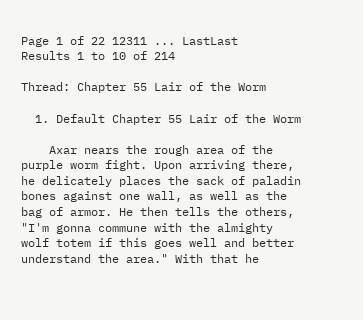Page 1 of 22 12311 ... LastLast
Results 1 to 10 of 214

Thread: Chapter 55 Lair of the Worm

  1. Default Chapter 55 Lair of the Worm

    Axar nears the rough area of the purple worm fight. Upon arriving there, he delicately places the sack of paladin bones against one wall, as well as the bag of armor. He then tells the others, "I'm gonna commune with the almighty wolf totem if this goes well and better understand the area." With that he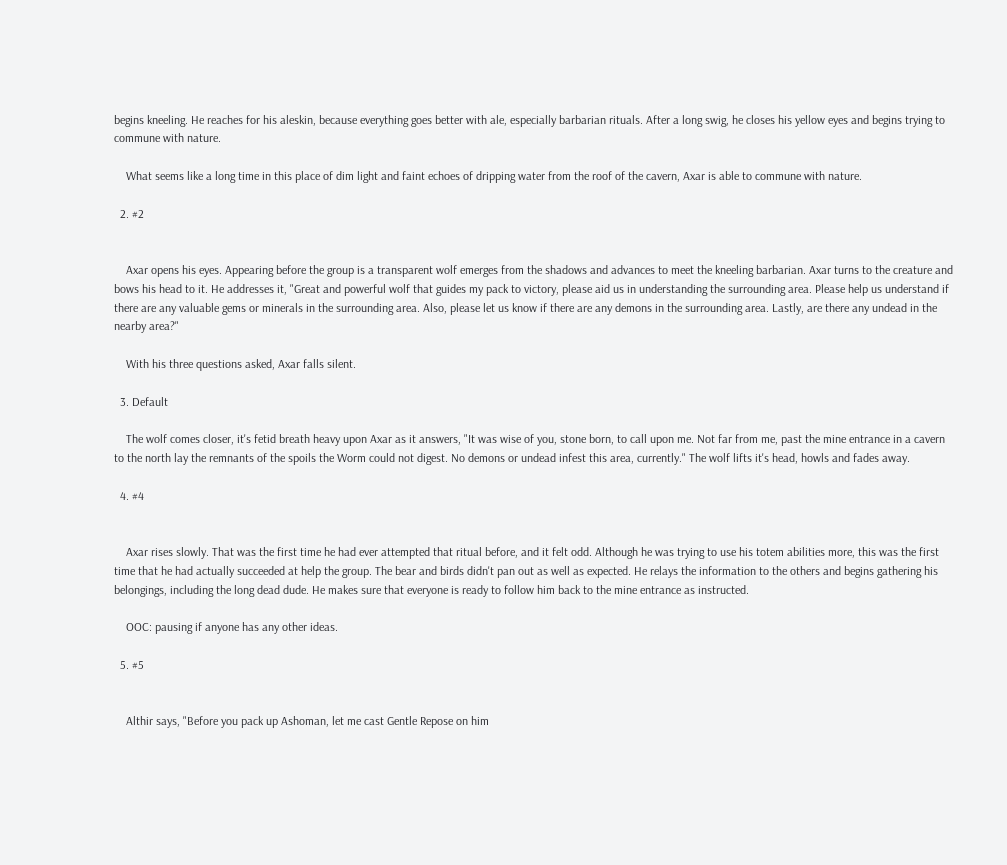begins kneeling. He reaches for his aleskin, because everything goes better with ale, especially barbarian rituals. After a long swig, he closes his yellow eyes and begins trying to commune with nature.

    What seems like a long time in this place of dim light and faint echoes of dripping water from the roof of the cavern, Axar is able to commune with nature.

  2. #2


    Axar opens his eyes. Appearing before the group is a transparent wolf emerges from the shadows and advances to meet the kneeling barbarian. Axar turns to the creature and bows his head to it. He addresses it, "Great and powerful wolf that guides my pack to victory, please aid us in understanding the surrounding area. Please help us understand if there are any valuable gems or minerals in the surrounding area. Also, please let us know if there are any demons in the surrounding area. Lastly, are there any undead in the nearby area?"

    With his three questions asked, Axar falls silent.

  3. Default

    The wolf comes closer, it's fetid breath heavy upon Axar as it answers, "It was wise of you, stone born, to call upon me. Not far from me, past the mine entrance in a cavern to the north lay the remnants of the spoils the Worm could not digest. No demons or undead infest this area, currently." The wolf lifts it's head, howls and fades away.

  4. #4


    Axar rises slowly. That was the first time he had ever attempted that ritual before, and it felt odd. Although he was trying to use his totem abilities more, this was the first time that he had actually succeeded at help the group. The bear and birds didn't pan out as well as expected. He relays the information to the others and begins gathering his belongings, including the long dead dude. He makes sure that everyone is ready to follow him back to the mine entrance as instructed.

    OOC: pausing if anyone has any other ideas.

  5. #5


    Althir says, "Before you pack up Ashoman, let me cast Gentle Repose on him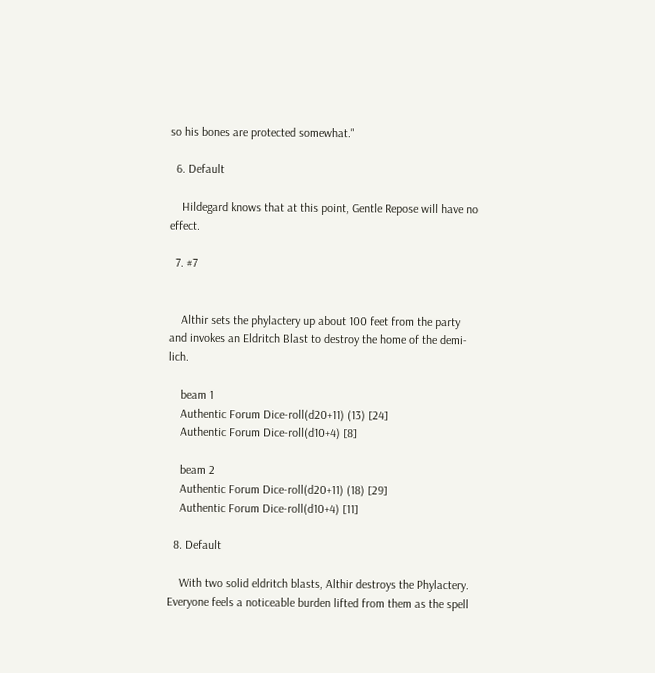so his bones are protected somewhat."

  6. Default

    Hildegard knows that at this point, Gentle Repose will have no effect.

  7. #7


    Althir sets the phylactery up about 100 feet from the party and invokes an Eldritch Blast to destroy the home of the demi-lich.

    beam 1
    Authentic Forum Dice-roll(d20+11) (13) [24]
    Authentic Forum Dice-roll(d10+4) [8]

    beam 2
    Authentic Forum Dice-roll(d20+11) (18) [29]
    Authentic Forum Dice-roll(d10+4) [11]

  8. Default

    With two solid eldritch blasts, Althir destroys the Phylactery. Everyone feels a noticeable burden lifted from them as the spell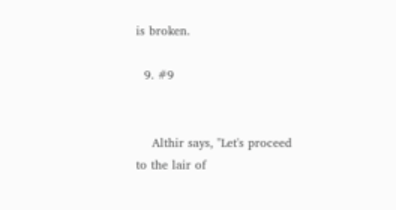is broken.

  9. #9


    Althir says, "Let's proceed to the lair of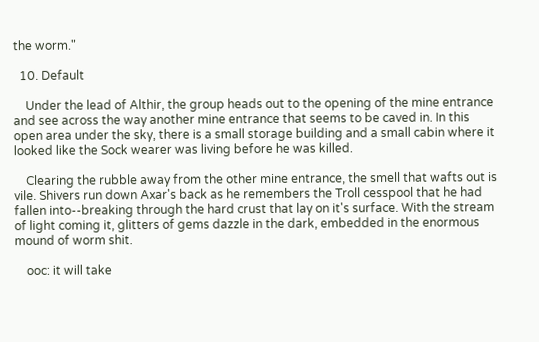the worm."

  10. Default

    Under the lead of Althir, the group heads out to the opening of the mine entrance and see across the way another mine entrance that seems to be caved in. In this open area under the sky, there is a small storage building and a small cabin where it looked like the Sock wearer was living before he was killed.

    Clearing the rubble away from the other mine entrance, the smell that wafts out is vile. Shivers run down Axar's back as he remembers the Troll cesspool that he had fallen into--breaking through the hard crust that lay on it's surface. With the stream of light coming it, glitters of gems dazzle in the dark, embedded in the enormous mound of worm shit.

    ooc: it will take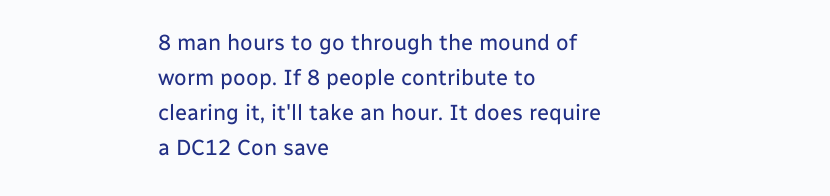8 man hours to go through the mound of worm poop. If 8 people contribute to clearing it, it'll take an hour. It does require a DC12 Con save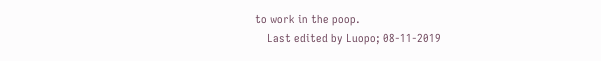to work in the poop.
    Last edited by Luopo; 08-11-2019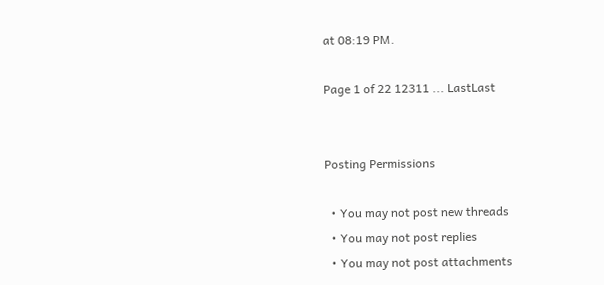at 08:19 PM.

Page 1 of 22 12311 ... LastLast


Posting Permissions

  • You may not post new threads
  • You may not post replies
  • You may not post attachments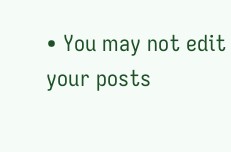• You may not edit your posts